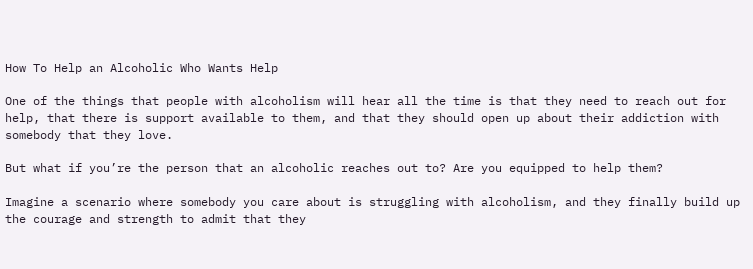How To Help an Alcoholic Who Wants Help

One of the things that people with alcoholism will hear all the time is that they need to reach out for help, that there is support available to them, and that they should open up about their addiction with somebody that they love.

But what if you’re the person that an alcoholic reaches out to? Are you equipped to help them?

Imagine a scenario where somebody you care about is struggling with alcoholism, and they finally build up the courage and strength to admit that they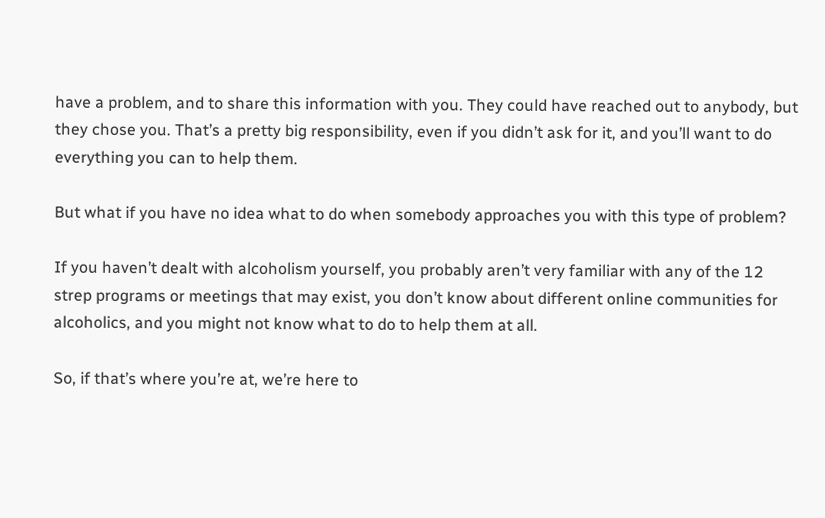have a problem, and to share this information with you. They could have reached out to anybody, but they chose you. That’s a pretty big responsibility, even if you didn’t ask for it, and you’ll want to do everything you can to help them.

But what if you have no idea what to do when somebody approaches you with this type of problem?

If you haven’t dealt with alcoholism yourself, you probably aren’t very familiar with any of the 12 strep programs or meetings that may exist, you don’t know about different online communities for alcoholics, and you might not know what to do to help them at all.

So, if that’s where you’re at, we’re here to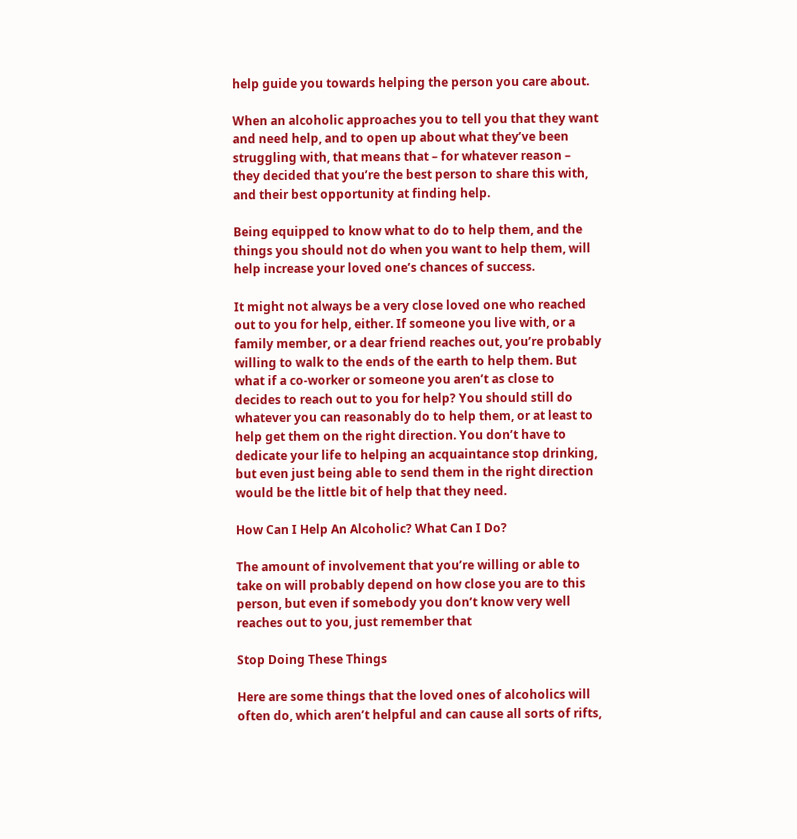help guide you towards helping the person you care about.

When an alcoholic approaches you to tell you that they want and need help, and to open up about what they’ve been struggling with, that means that – for whatever reason – they decided that you’re the best person to share this with, and their best opportunity at finding help.

Being equipped to know what to do to help them, and the things you should not do when you want to help them, will help increase your loved one’s chances of success.

It might not always be a very close loved one who reached out to you for help, either. If someone you live with, or a family member, or a dear friend reaches out, you’re probably willing to walk to the ends of the earth to help them. But what if a co-worker or someone you aren’t as close to decides to reach out to you for help? You should still do whatever you can reasonably do to help them, or at least to help get them on the right direction. You don’t have to dedicate your life to helping an acquaintance stop drinking, but even just being able to send them in the right direction would be the little bit of help that they need.

How Can I Help An Alcoholic? What Can I Do?

The amount of involvement that you’re willing or able to take on will probably depend on how close you are to this person, but even if somebody you don’t know very well reaches out to you, just remember that

Stop Doing These Things

Here are some things that the loved ones of alcoholics will often do, which aren’t helpful and can cause all sorts of rifts,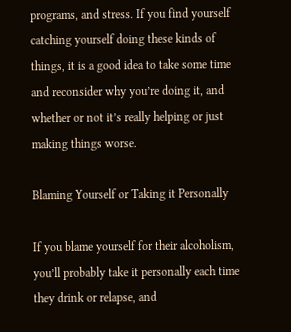programs, and stress. If you find yourself catching yourself doing these kinds of things, it is a good idea to take some time and reconsider why you’re doing it, and whether or not it’s really helping or just making things worse.

Blaming Yourself or Taking it Personally

If you blame yourself for their alcoholism, you’ll probably take it personally each time they drink or relapse, and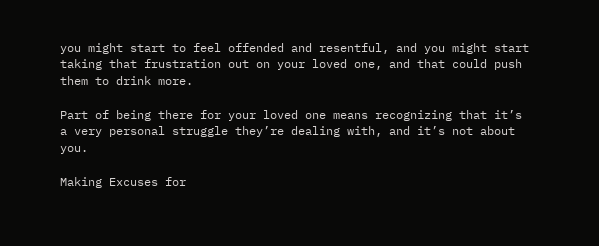you might start to feel offended and resentful, and you might start taking that frustration out on your loved one, and that could push them to drink more.

Part of being there for your loved one means recognizing that it’s a very personal struggle they’re dealing with, and it’s not about you.

Making Excuses for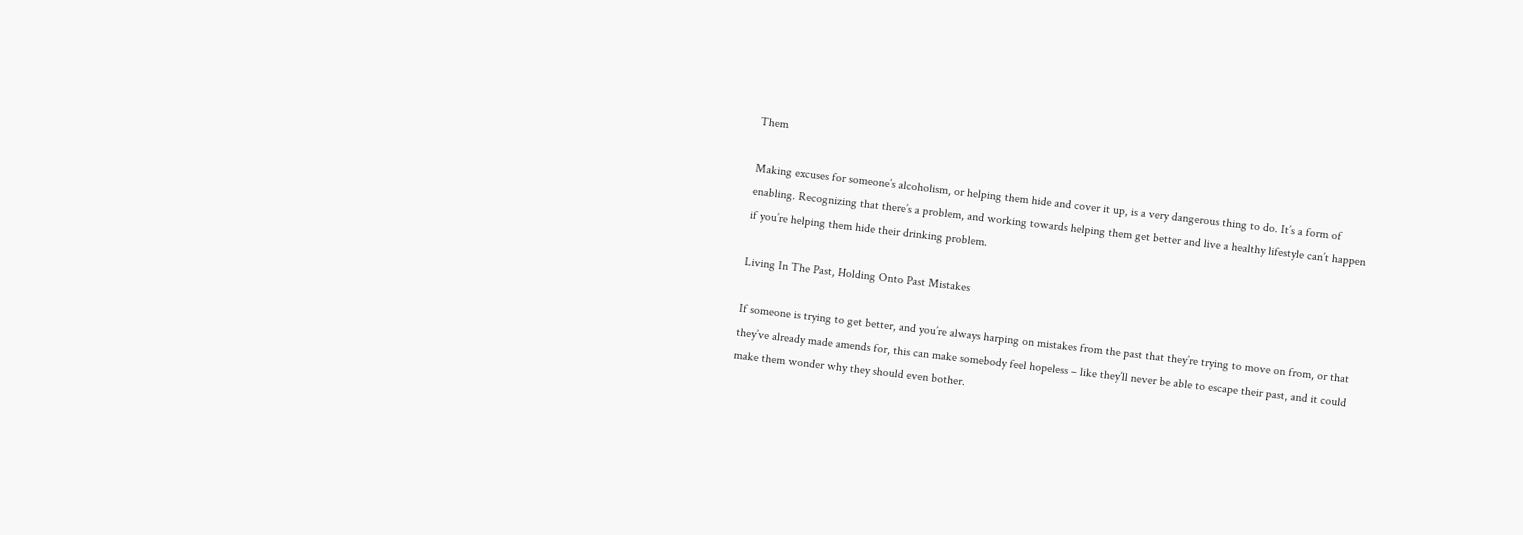Them

Making excuses for someone’s alcoholism, or helping them hide and cover it up, is a very dangerous thing to do. It’s a form of enabling. Recognizing that there’s a problem, and working towards helping them get better and live a healthy lifestyle can’t happen if you’re helping them hide their drinking problem.

Living In The Past, Holding Onto Past Mistakes

If someone is trying to get better, and you’re always harping on mistakes from the past that they’re trying to move on from, or that they’ve already made amends for, this can make somebody feel hopeless – like they’ll never be able to escape their past, and it could make them wonder why they should even bother.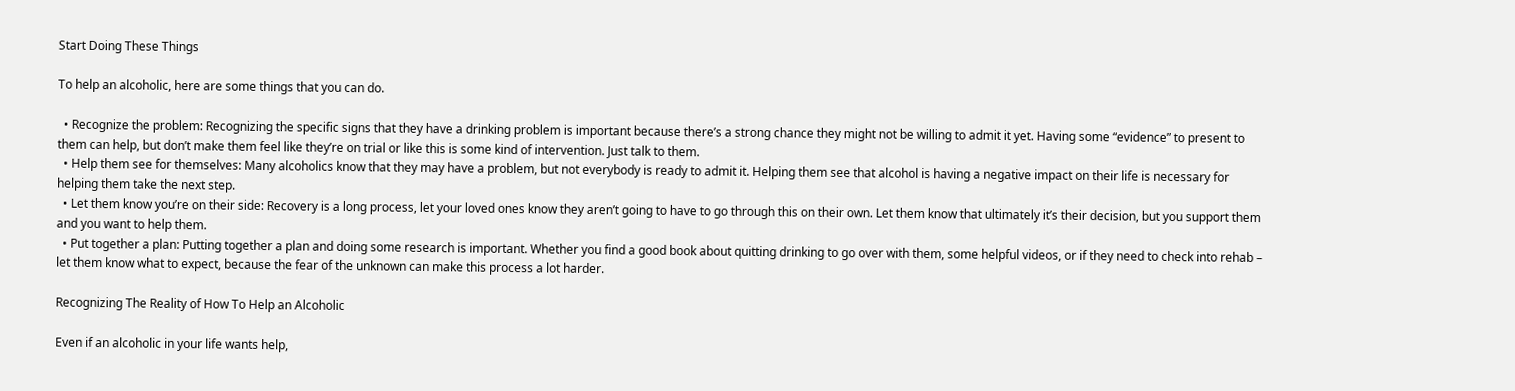Start Doing These Things

To help an alcoholic, here are some things that you can do.

  • Recognize the problem: Recognizing the specific signs that they have a drinking problem is important because there’s a strong chance they might not be willing to admit it yet. Having some “evidence” to present to them can help, but don’t make them feel like they’re on trial or like this is some kind of intervention. Just talk to them.
  • Help them see for themselves: Many alcoholics know that they may have a problem, but not everybody is ready to admit it. Helping them see that alcohol is having a negative impact on their life is necessary for helping them take the next step.
  • Let them know you’re on their side: Recovery is a long process, let your loved ones know they aren’t going to have to go through this on their own. Let them know that ultimately it’s their decision, but you support them and you want to help them.
  • Put together a plan: Putting together a plan and doing some research is important. Whether you find a good book about quitting drinking to go over with them, some helpful videos, or if they need to check into rehab – let them know what to expect, because the fear of the unknown can make this process a lot harder.

Recognizing The Reality of How To Help an Alcoholic

Even if an alcoholic in your life wants help,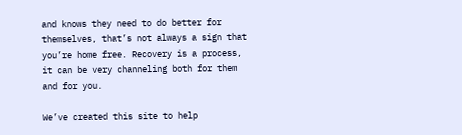and knows they need to do better for themselves, that’s not always a sign that you’re home free. Recovery is a process, it can be very channeling both for them and for you.

We’ve created this site to help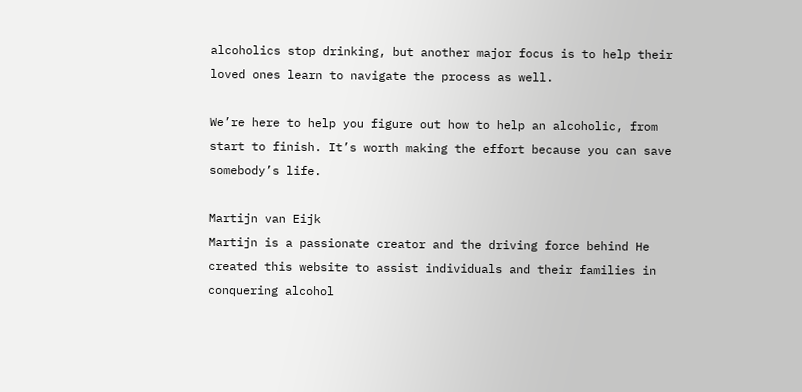alcoholics stop drinking, but another major focus is to help their loved ones learn to navigate the process as well.

We’re here to help you figure out how to help an alcoholic, from start to finish. It’s worth making the effort because you can save somebody’s life.

Martijn van Eijk
Martijn is a passionate creator and the driving force behind He created this website to assist individuals and their families in conquering alcohol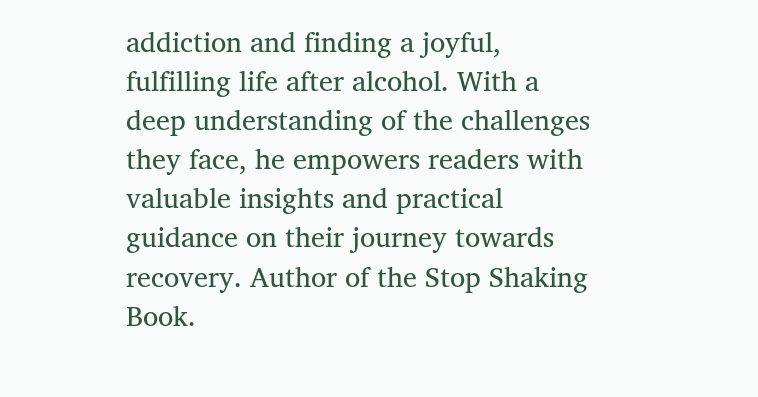addiction and finding a joyful, fulfilling life after alcohol. With a deep understanding of the challenges they face, he empowers readers with valuable insights and practical guidance on their journey towards recovery. Author of the Stop Shaking Book.